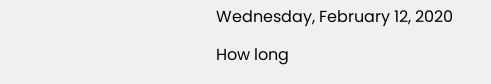Wednesday, February 12, 2020

How long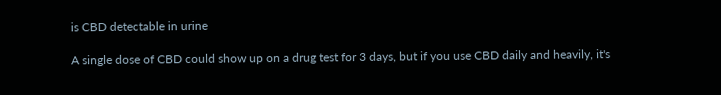is CBD detectable in urine

A single dose of CBD could show up on a drug test for 3 days, but if you use CBD daily and heavily, it's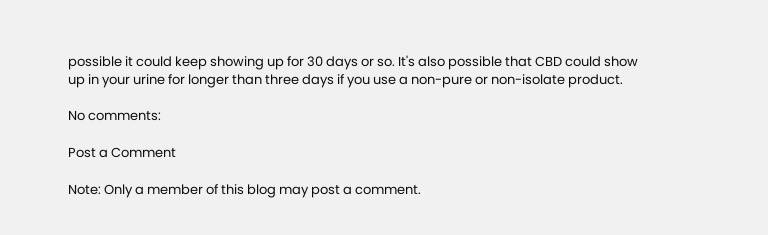possible it could keep showing up for 30 days or so. It's also possible that CBD could show up in your urine for longer than three days if you use a non-pure or non-isolate product.

No comments:

Post a Comment

Note: Only a member of this blog may post a comment.